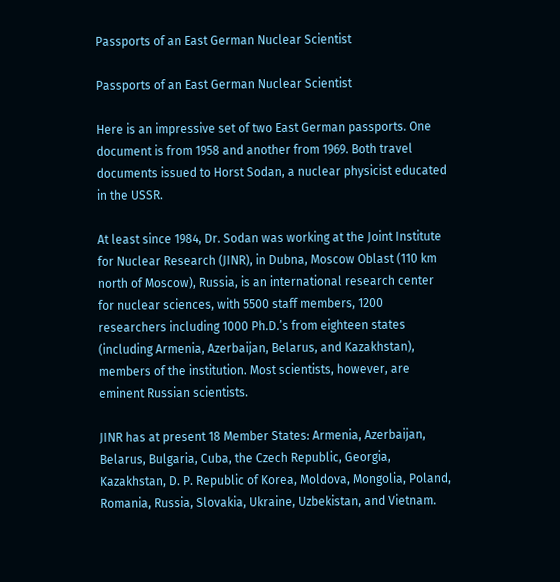Passports of an East German Nuclear Scientist

Passports of an East German Nuclear Scientist

Here is an impressive set of two East German passports. One document is from 1958 and another from 1969. Both travel documents issued to Horst Sodan, a nuclear physicist educated in the USSR.

At least since 1984, Dr. Sodan was working at the Joint Institute for Nuclear Research (JINR), in Dubna, Moscow Oblast (110 km north of Moscow), Russia, is an international research center for nuclear sciences, with 5500 staff members, 1200 researchers including 1000 Ph.D.’s from eighteen states (including Armenia, Azerbaijan, Belarus, and Kazakhstan), members of the institution. Most scientists, however, are eminent Russian scientists.

JINR has at present 18 Member States: Armenia, Azerbaijan, Belarus, Bulgaria, Cuba, the Czech Republic, Georgia, Kazakhstan, D. P. Republic of Korea, Moldova, Mongolia, Poland, Romania, Russia, Slovakia, Ukraine, Uzbekistan, and Vietnam.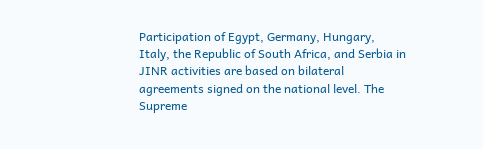Participation of Egypt, Germany, Hungary, Italy, the Republic of South Africa, and Serbia in JINR activities are based on bilateral agreements signed on the national level. The Supreme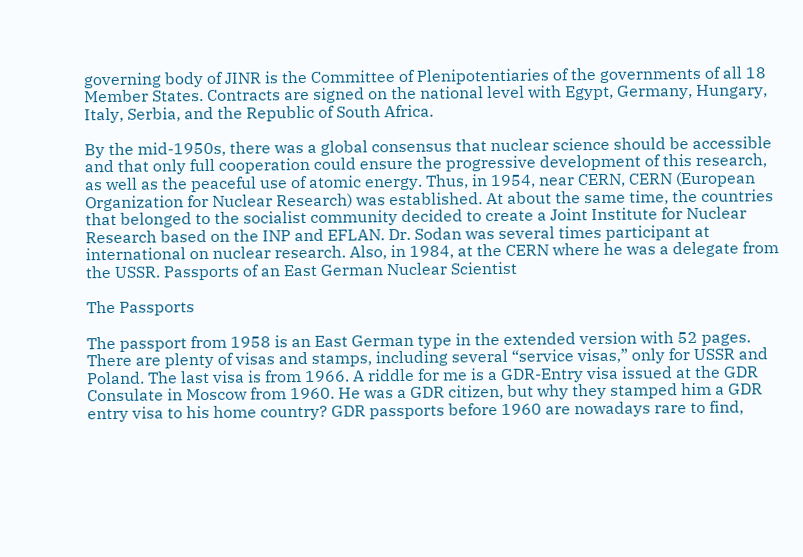governing body of JINR is the Committee of Plenipotentiaries of the governments of all 18 Member States. Contracts are signed on the national level with Egypt, Germany, Hungary, Italy, Serbia, and the Republic of South Africa.

By the mid-1950s, there was a global consensus that nuclear science should be accessible and that only full cooperation could ensure the progressive development of this research, as well as the peaceful use of atomic energy. Thus, in 1954, near CERN, CERN (European Organization for Nuclear Research) was established. At about the same time, the countries that belonged to the socialist community decided to create a Joint Institute for Nuclear Research based on the INP and EFLAN. Dr. Sodan was several times participant at international on nuclear research. Also, in 1984, at the CERN where he was a delegate from the USSR. Passports of an East German Nuclear Scientist

The Passports

The passport from 1958 is an East German type in the extended version with 52 pages. There are plenty of visas and stamps, including several “service visas,” only for USSR and Poland. The last visa is from 1966. A riddle for me is a GDR-Entry visa issued at the GDR Consulate in Moscow from 1960. He was a GDR citizen, but why they stamped him a GDR entry visa to his home country? GDR passports before 1960 are nowadays rare to find,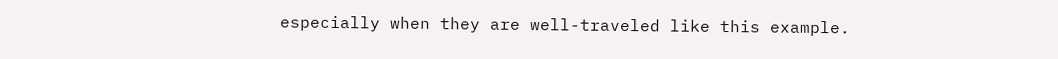especially when they are well-traveled like this example.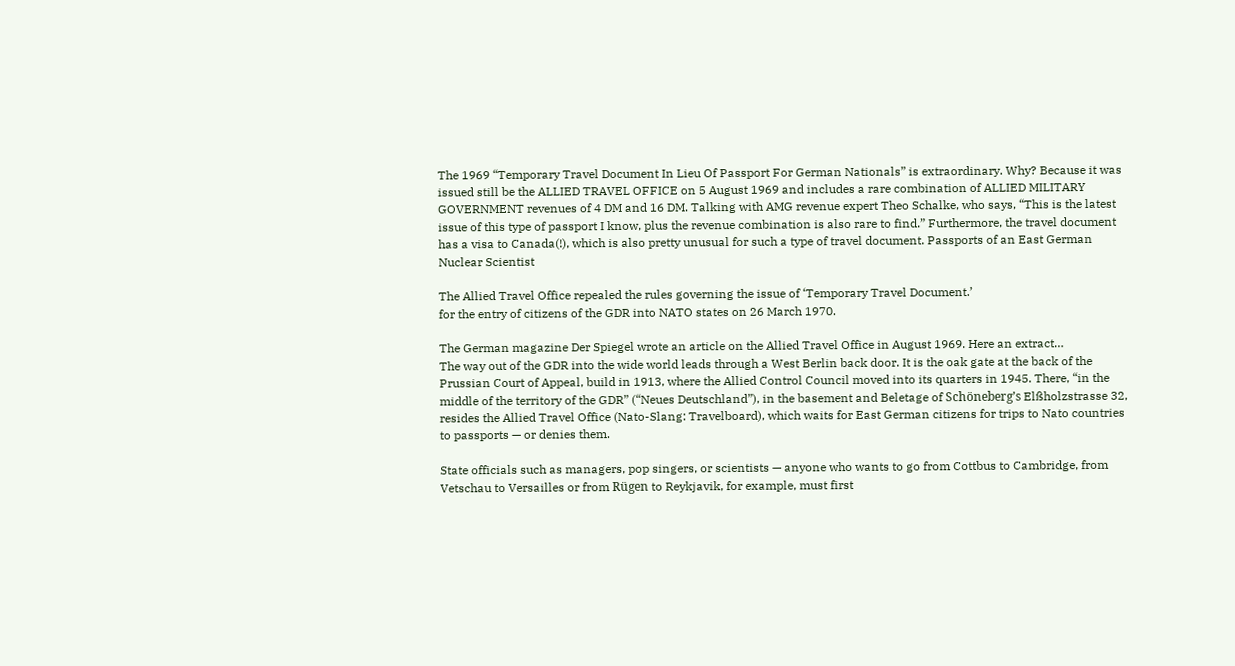The 1969 “Temporary Travel Document In Lieu Of Passport For German Nationals” is extraordinary. Why? Because it was issued still be the ALLIED TRAVEL OFFICE on 5 August 1969 and includes a rare combination of ALLIED MILITARY GOVERNMENT revenues of 4 DM and 16 DM. Talking with AMG revenue expert Theo Schalke, who says, “This is the latest issue of this type of passport I know, plus the revenue combination is also rare to find.” Furthermore, the travel document has a visa to Canada(!), which is also pretty unusual for such a type of travel document. Passports of an East German Nuclear Scientist

The Allied Travel Office repealed the rules governing the issue of ‘Temporary Travel Document.’
for the entry of citizens of the GDR into NATO states on 26 March 1970.

The German magazine Der Spiegel wrote an article on the Allied Travel Office in August 1969. Here an extract…
The way out of the GDR into the wide world leads through a West Berlin back door. It is the oak gate at the back of the Prussian Court of Appeal, build in 1913, where the Allied Control Council moved into its quarters in 1945. There, “in the middle of the territory of the GDR” (“Neues Deutschland”), in the basement and Beletage of Schöneberg’s Elßholzstrasse 32, resides the Allied Travel Office (Nato-Slang: Travelboard), which waits for East German citizens for trips to Nato countries to passports — or denies them.

State officials such as managers, pop singers, or scientists — anyone who wants to go from Cottbus to Cambridge, from Vetschau to Versailles or from Rügen to Reykjavik, for example, must first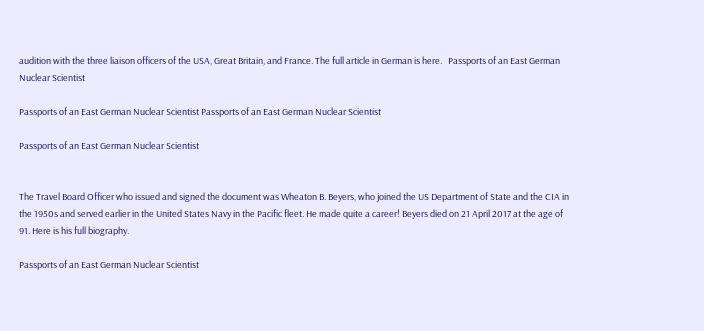audition with the three liaison officers of the USA, Great Britain, and France. The full article in German is here.   Passports of an East German Nuclear Scientist

Passports of an East German Nuclear Scientist Passports of an East German Nuclear Scientist

Passports of an East German Nuclear Scientist


The Travel Board Officer who issued and signed the document was Wheaton B. Beyers, who joined the US Department of State and the CIA in the 1950s and served earlier in the United States Navy in the Pacific fleet. He made quite a career! Beyers died on 21 April 2017 at the age of 91. Here is his full biography.

Passports of an East German Nuclear Scientist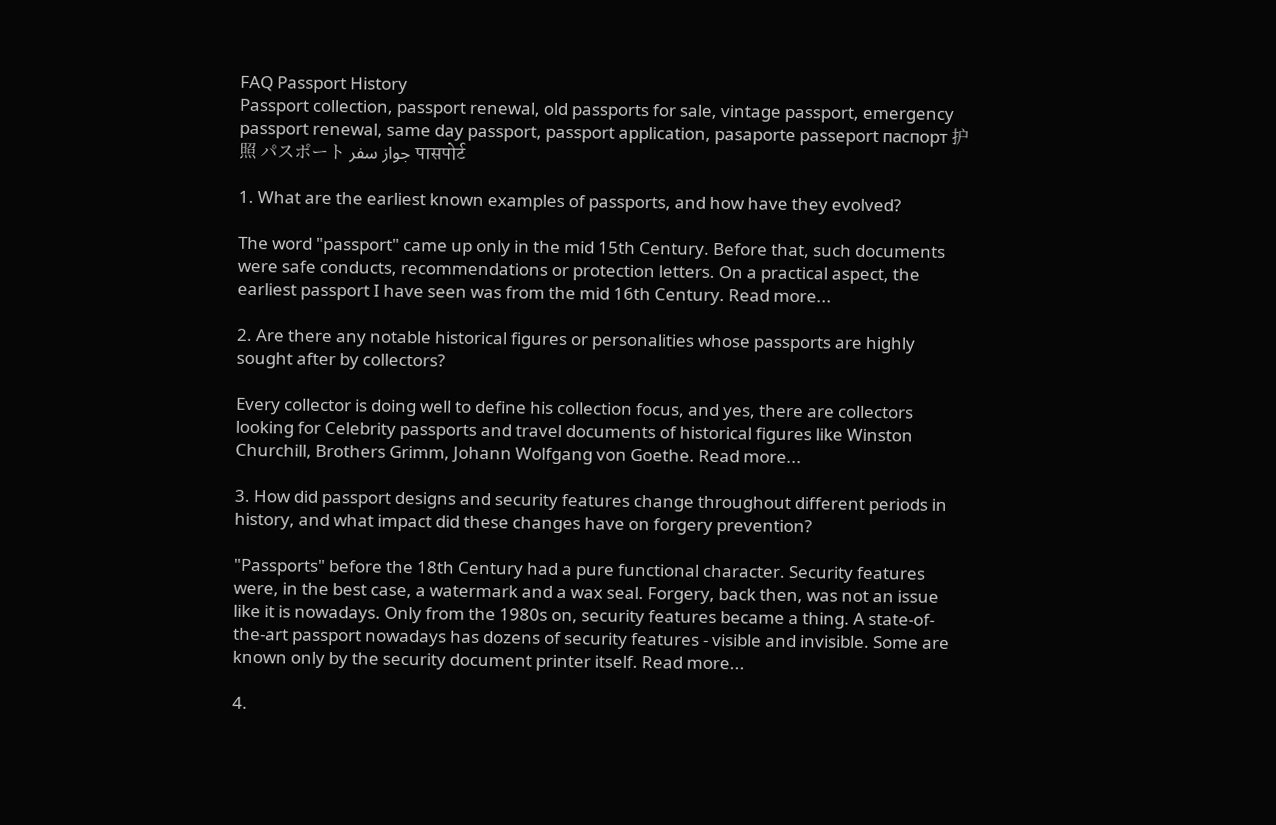FAQ Passport History
Passport collection, passport renewal, old passports for sale, vintage passport, emergency passport renewal, same day passport, passport application, pasaporte passeport паспорт 护照 パスポート جواز سفر पासपोर्ट

1. What are the earliest known examples of passports, and how have they evolved?

The word "passport" came up only in the mid 15th Century. Before that, such documents were safe conducts, recommendations or protection letters. On a practical aspect, the earliest passport I have seen was from the mid 16th Century. Read more...

2. Are there any notable historical figures or personalities whose passports are highly sought after by collectors?

Every collector is doing well to define his collection focus, and yes, there are collectors looking for Celebrity passports and travel documents of historical figures like Winston Churchill, Brothers Grimm, Johann Wolfgang von Goethe. Read more...

3. How did passport designs and security features change throughout different periods in history, and what impact did these changes have on forgery prevention?

"Passports" before the 18th Century had a pure functional character. Security features were, in the best case, a watermark and a wax seal. Forgery, back then, was not an issue like it is nowadays. Only from the 1980s on, security features became a thing. A state-of-the-art passport nowadays has dozens of security features - visible and invisible. Some are known only by the security document printer itself. Read more...

4.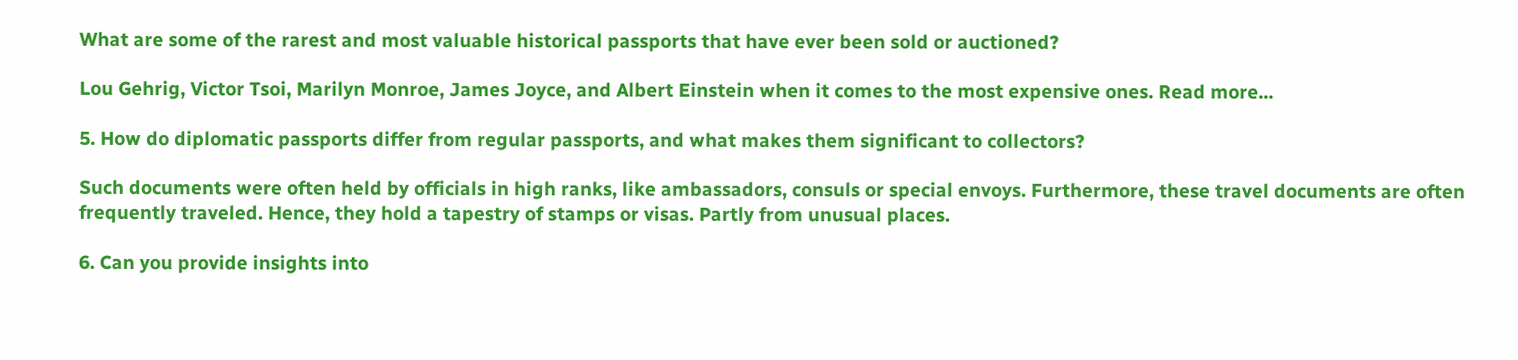What are some of the rarest and most valuable historical passports that have ever been sold or auctioned?

Lou Gehrig, Victor Tsoi, Marilyn Monroe, James Joyce, and Albert Einstein when it comes to the most expensive ones. Read more...

5. How do diplomatic passports differ from regular passports, and what makes them significant to collectors?

Such documents were often held by officials in high ranks, like ambassadors, consuls or special envoys. Furthermore, these travel documents are often frequently traveled. Hence, they hold a tapestry of stamps or visas. Partly from unusual places.

6. Can you provide insights into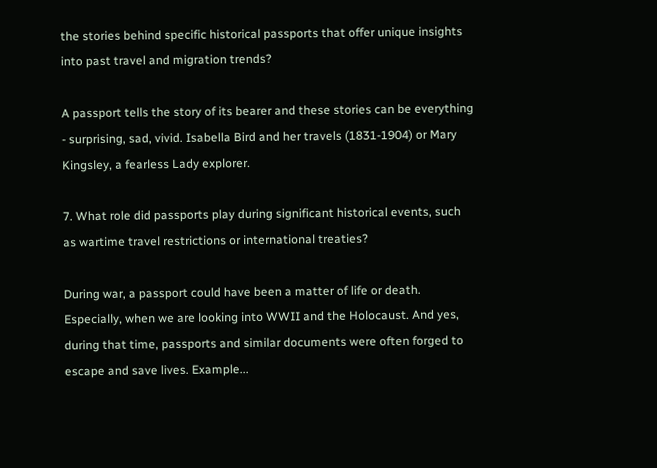the stories behind specific historical passports that offer unique insights into past travel and migration trends?

A passport tells the story of its bearer and these stories can be everything - surprising, sad, vivid. Isabella Bird and her travels (1831-1904) or Mary Kingsley, a fearless Lady explorer.

7. What role did passports play during significant historical events, such as wartime travel restrictions or international treaties?

During war, a passport could have been a matter of life or death. Especially, when we are looking into WWII and the Holocaust. And yes, during that time, passports and similar documents were often forged to escape and save lives. Example...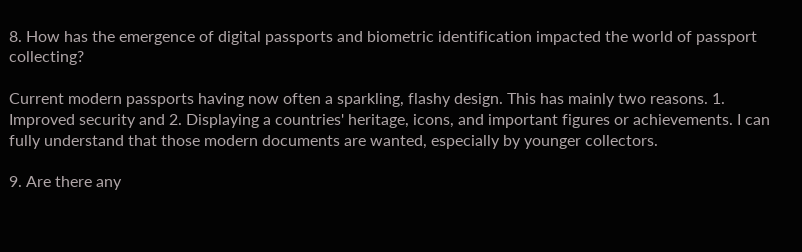8. How has the emergence of digital passports and biometric identification impacted the world of passport collecting?

Current modern passports having now often a sparkling, flashy design. This has mainly two reasons. 1. Improved security and 2. Displaying a countries' heritage, icons, and important figures or achievements. I can fully understand that those modern documents are wanted, especially by younger collectors.

9. Are there any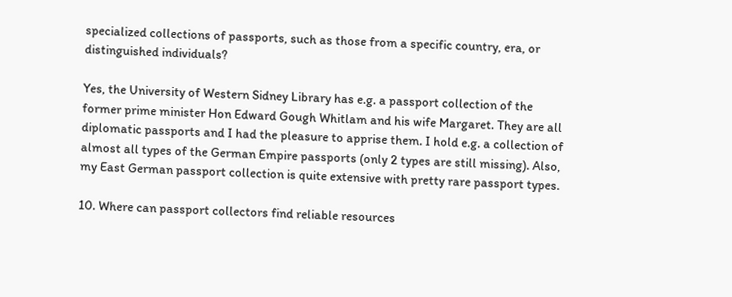specialized collections of passports, such as those from a specific country, era, or distinguished individuals?

Yes, the University of Western Sidney Library has e.g. a passport collection of the former prime minister Hon Edward Gough Whitlam and his wife Margaret. They are all diplomatic passports and I had the pleasure to apprise them. I hold e.g. a collection of almost all types of the German Empire passports (only 2 types are still missing). Also, my East German passport collection is quite extensive with pretty rare passport types.

10. Where can passport collectors find reliable resources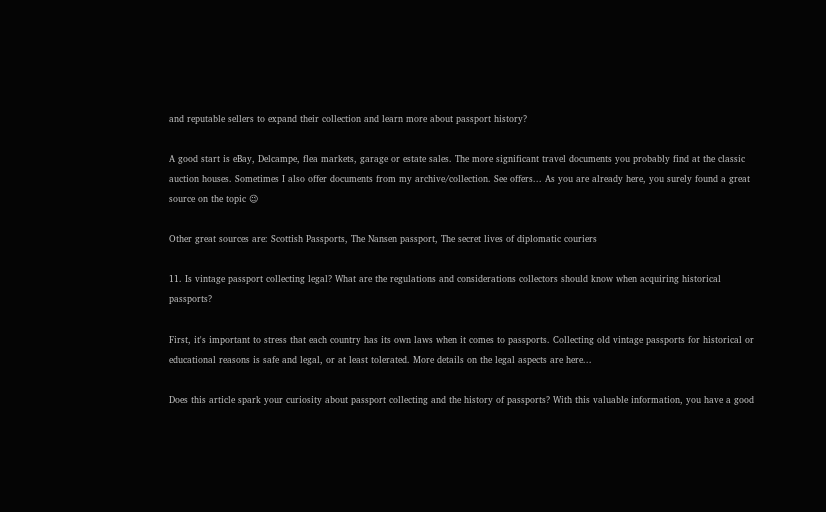and reputable sellers to expand their collection and learn more about passport history?

A good start is eBay, Delcampe, flea markets, garage or estate sales. The more significant travel documents you probably find at the classic auction houses. Sometimes I also offer documents from my archive/collection. See offers... As you are already here, you surely found a great source on the topic 😉

Other great sources are: Scottish Passports, The Nansen passport, The secret lives of diplomatic couriers

11. Is vintage passport collecting legal? What are the regulations and considerations collectors should know when acquiring historical passports?

First, it's important to stress that each country has its own laws when it comes to passports. Collecting old vintage passports for historical or educational reasons is safe and legal, or at least tolerated. More details on the legal aspects are here...

Does this article spark your curiosity about passport collecting and the history of passports? With this valuable information, you have a good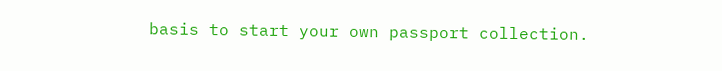basis to start your own passport collection.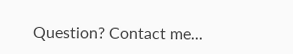Question? Contact me...